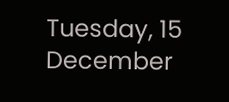Tuesday, 15 December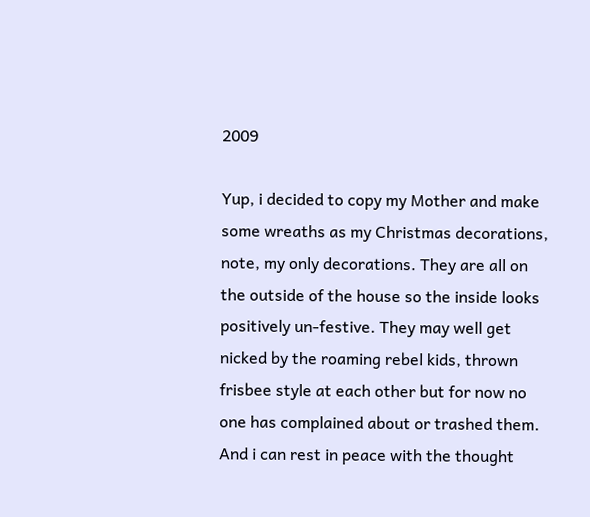2009

Yup, i decided to copy my Mother and make some wreaths as my Christmas decorations, note, my only decorations. They are all on the outside of the house so the inside looks positively un-festive. They may well get nicked by the roaming rebel kids, thrown frisbee style at each other but for now no one has complained about or trashed them. And i can rest in peace with the thought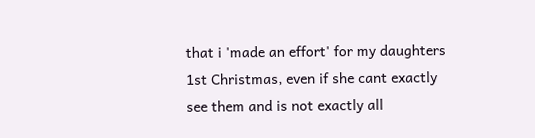that i 'made an effort' for my daughters 1st Christmas, even if she cant exactly see them and is not exactly all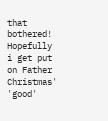that bothered! Hopefully i get put on Father Christmas' 'good'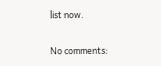list now.

No comments: